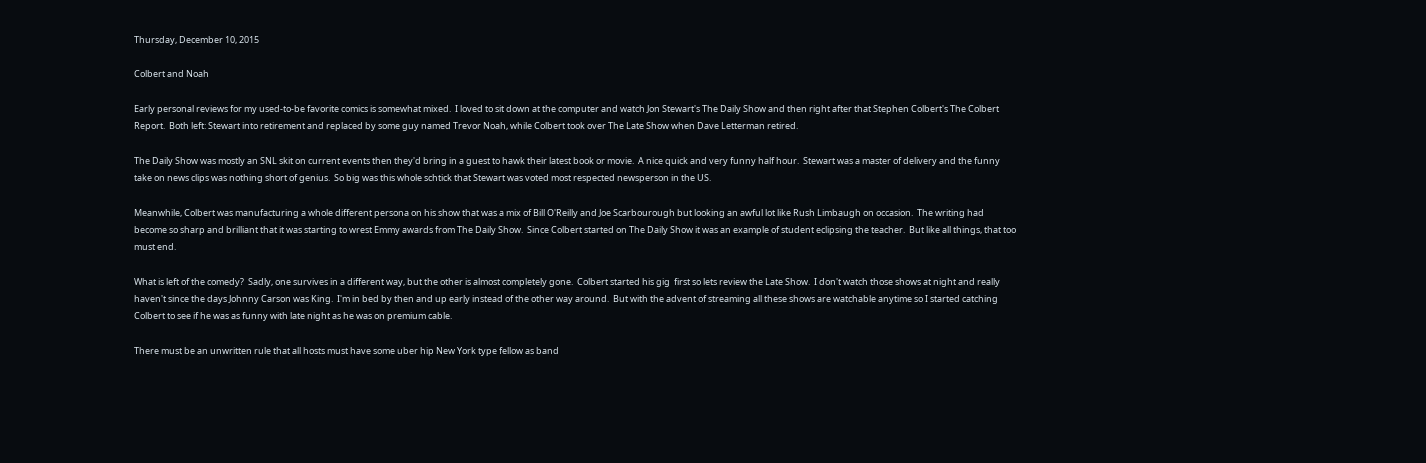Thursday, December 10, 2015

Colbert and Noah

Early personal reviews for my used-to-be favorite comics is somewhat mixed.  I loved to sit down at the computer and watch Jon Stewart's The Daily Show and then right after that Stephen Colbert's The Colbert Report.  Both left: Stewart into retirement and replaced by some guy named Trevor Noah, while Colbert took over The Late Show when Dave Letterman retired.

The Daily Show was mostly an SNL skit on current events then they'd bring in a guest to hawk their latest book or movie.  A nice quick and very funny half hour.  Stewart was a master of delivery and the funny take on news clips was nothing short of genius.  So big was this whole schtick that Stewart was voted most respected newsperson in the US.

Meanwhile, Colbert was manufacturing a whole different persona on his show that was a mix of Bill O'Reilly and Joe Scarbourough but looking an awful lot like Rush Limbaugh on occasion.  The writing had become so sharp and brilliant that it was starting to wrest Emmy awards from The Daily Show.  Since Colbert started on The Daily Show it was an example of student eclipsing the teacher.  But like all things, that too must end.

What is left of the comedy?  Sadly, one survives in a different way, but the other is almost completely gone.  Colbert started his gig  first so lets review the Late Show.  I don't watch those shows at night and really haven't since the days Johnny Carson was King.  I'm in bed by then and up early instead of the other way around.  But with the advent of streaming all these shows are watchable anytime so I started catching Colbert to see if he was as funny with late night as he was on premium cable.

There must be an unwritten rule that all hosts must have some uber hip New York type fellow as band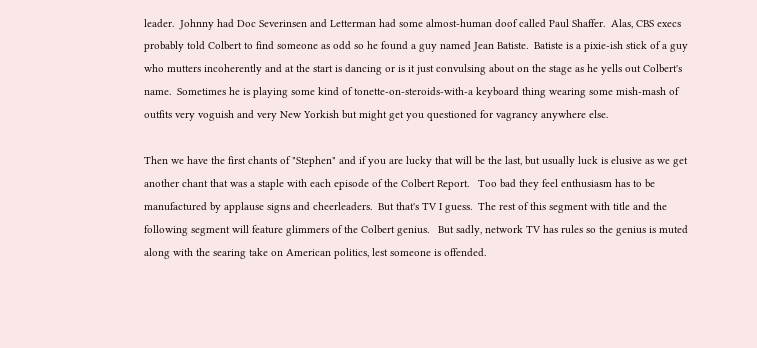leader.  Johnny had Doc Severinsen and Letterman had some almost-human doof called Paul Shaffer.  Alas, CBS execs probably told Colbert to find someone as odd so he found a guy named Jean Batiste.  Batiste is a pixie-ish stick of a guy who mutters incoherently and at the start is dancing or is it just convulsing about on the stage as he yells out Colbert's name.  Sometimes he is playing some kind of tonette-on-steroids-with-a keyboard thing wearing some mish-mash of outfits very voguish and very New Yorkish but might get you questioned for vagrancy anywhere else.

Then we have the first chants of "Stephen" and if you are lucky that will be the last, but usually luck is elusive as we get another chant that was a staple with each episode of the Colbert Report.   Too bad they feel enthusiasm has to be manufactured by applause signs and cheerleaders.  But that's TV I guess.  The rest of this segment with title and the following segment will feature glimmers of the Colbert genius.   But sadly, network TV has rules so the genius is muted along with the searing take on American politics, lest someone is offended.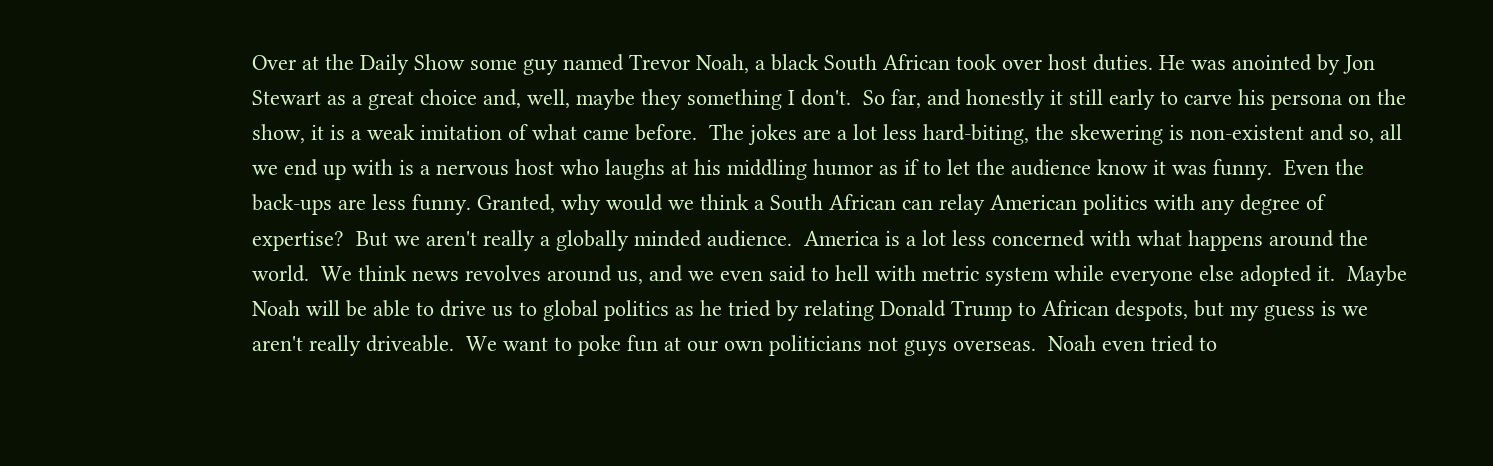Over at the Daily Show some guy named Trevor Noah, a black South African took over host duties. He was anointed by Jon Stewart as a great choice and, well, maybe they something I don't.  So far, and honestly it still early to carve his persona on the show, it is a weak imitation of what came before.  The jokes are a lot less hard-biting, the skewering is non-existent and so, all we end up with is a nervous host who laughs at his middling humor as if to let the audience know it was funny.  Even the back-ups are less funny. Granted, why would we think a South African can relay American politics with any degree of expertise?  But we aren't really a globally minded audience.  America is a lot less concerned with what happens around the world.  We think news revolves around us, and we even said to hell with metric system while everyone else adopted it.  Maybe Noah will be able to drive us to global politics as he tried by relating Donald Trump to African despots, but my guess is we aren't really driveable.  We want to poke fun at our own politicians not guys overseas.  Noah even tried to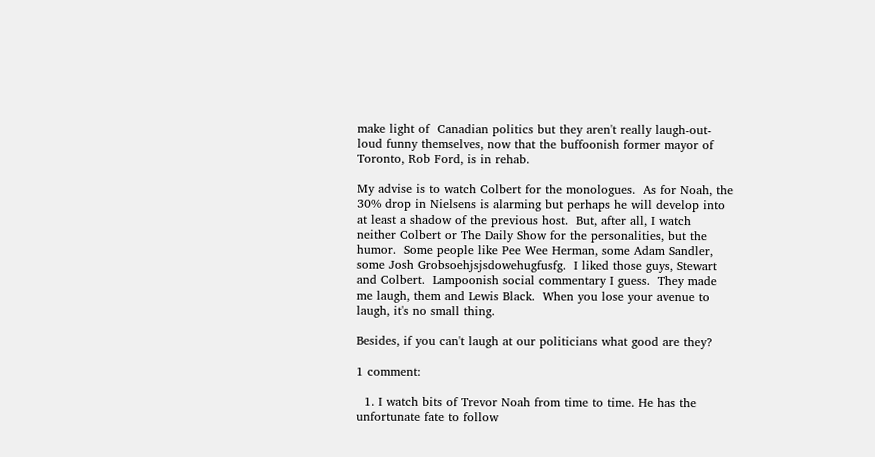make light of  Canadian politics but they aren't really laugh-out-loud funny themselves, now that the buffoonish former mayor of Toronto, Rob Ford, is in rehab.

My advise is to watch Colbert for the monologues.  As for Noah, the 30% drop in Nielsens is alarming but perhaps he will develop into at least a shadow of the previous host.  But, after all, I watch neither Colbert or The Daily Show for the personalities, but the humor.  Some people like Pee Wee Herman, some Adam Sandler, some Josh Grobsoehjsjsdowehugfusfg.  I liked those guys, Stewart and Colbert.  Lampoonish social commentary I guess.  They made me laugh, them and Lewis Black.  When you lose your avenue to laugh, it's no small thing.

Besides, if you can't laugh at our politicians what good are they?

1 comment:

  1. I watch bits of Trevor Noah from time to time. He has the unfortunate fate to follow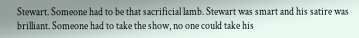Stewart. Someone had to be that sacrificial lamb. Stewart was smart and his satire was brilliant. Someone had to take the show, no one could take his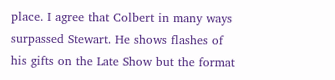place. I agree that Colbert in many ways surpassed Stewart. He shows flashes of his gifts on the Late Show but the format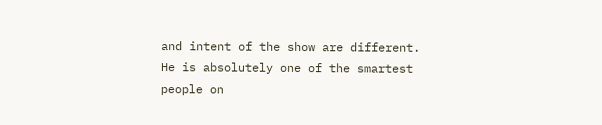and intent of the show are different. He is absolutely one of the smartest people on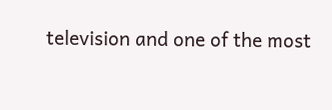television and one of the most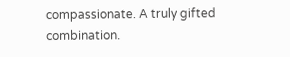compassionate. A truly gifted combination.